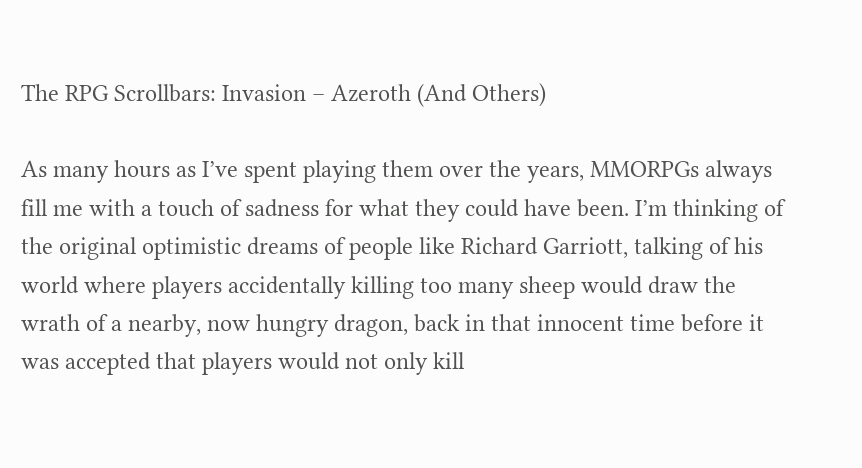The RPG Scrollbars: Invasion – Azeroth (And Others)

As many hours as I’ve spent playing them over the years, MMORPGs always fill me with a touch of sadness for what they could have been. I’m thinking of the original optimistic dreams of people like Richard Garriott, talking of his world where players accidentally killing too many sheep would draw the wrath of a nearby, now hungry dragon, back in that innocent time before it was accepted that players would not only kill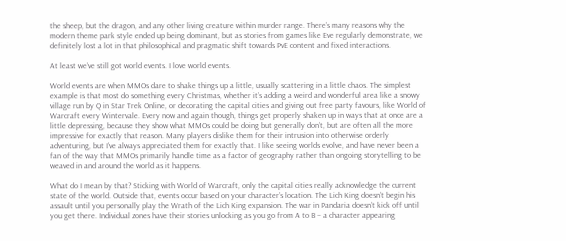the sheep, but the dragon, and any other living creature within murder range. There’s many reasons why the modern theme park style ended up being dominant, but as stories from games like Eve regularly demonstrate, we definitely lost a lot in that philosophical and pragmatic shift towards PvE content and fixed interactions.

At least we’ve still got world events. I love world events.

World events are when MMOs dare to shake things up a little, usually scattering in a little chaos. The simplest example is that most do something every Christmas, whether it’s adding a weird and wonderful area like a snowy village run by Q in Star Trek Online, or decorating the capital cities and giving out free party favours, like World of Warcraft every Wintervale. Every now and again though, things get properly shaken up in ways that at once are a little depressing, because they show what MMOs could be doing but generally don’t, but are often all the more impressive for exactly that reason. Many players dislike them for their intrusion into otherwise orderly adventuring, but I’ve always appreciated them for exactly that. I like seeing worlds evolve, and have never been a fan of the way that MMOs primarily handle time as a factor of geography rather than ongoing storytelling to be weaved in and around the world as it happens.

What do I mean by that? Sticking with World of Warcraft, only the capital cities really acknowledge the current state of the world. Outside that, events occur based on your character’s location. The Lich King doesn’t begin his assault until you personally play the Wrath of the Lich King expansion. The war in Pandaria doesn’t kick off until you get there. Individual zones have their stories unlocking as you go from A to B – a character appearing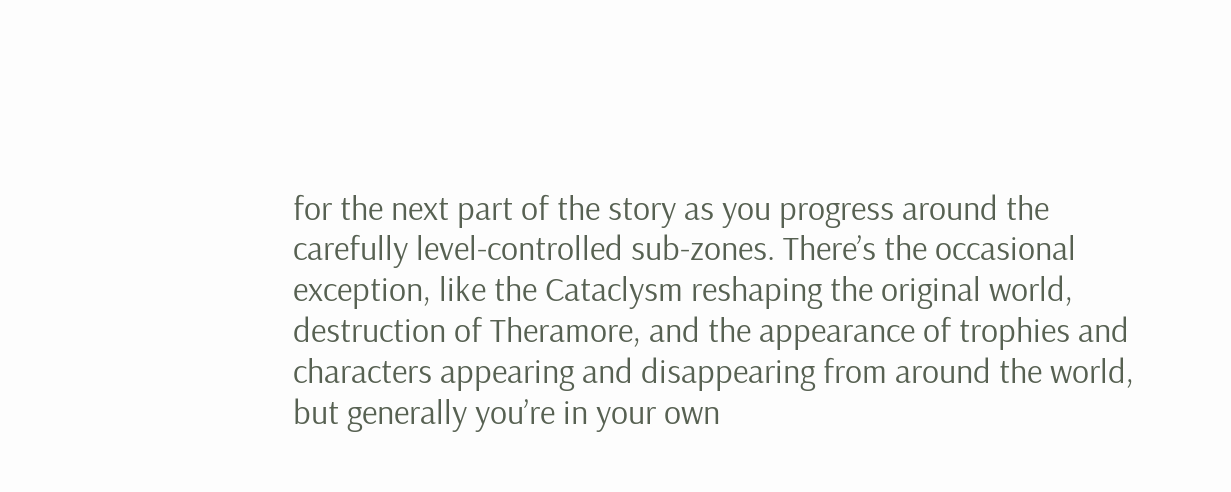for the next part of the story as you progress around the carefully level-controlled sub-zones. There’s the occasional exception, like the Cataclysm reshaping the original world, destruction of Theramore, and the appearance of trophies and characters appearing and disappearing from around the world, but generally you’re in your own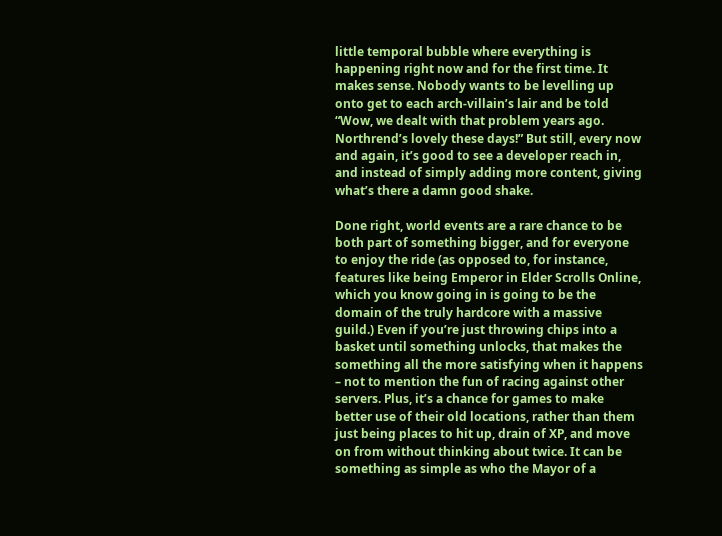little temporal bubble where everything is happening right now and for the first time. It makes sense. Nobody wants to be levelling up onto get to each arch-villain’s lair and be told “Wow, we dealt with that problem years ago. Northrend’s lovely these days!” But still, every now and again, it’s good to see a developer reach in, and instead of simply adding more content, giving what’s there a damn good shake.

Done right, world events are a rare chance to be both part of something bigger, and for everyone to enjoy the ride (as opposed to, for instance, features like being Emperor in Elder Scrolls Online, which you know going in is going to be the domain of the truly hardcore with a massive guild.) Even if you’re just throwing chips into a basket until something unlocks, that makes the something all the more satisfying when it happens – not to mention the fun of racing against other servers. Plus, it’s a chance for games to make better use of their old locations, rather than them just being places to hit up, drain of XP, and move on from without thinking about twice. It can be something as simple as who the Mayor of a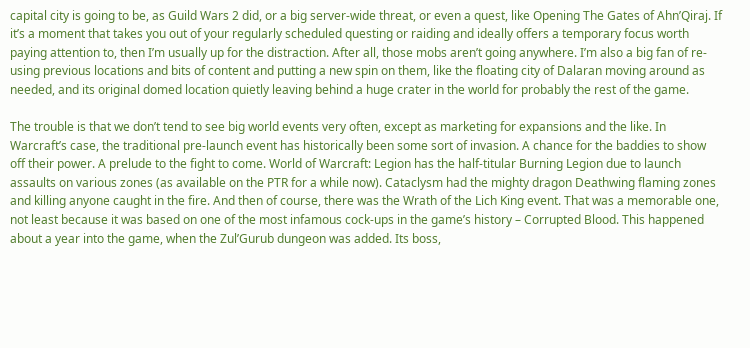capital city is going to be, as Guild Wars 2 did, or a big server-wide threat, or even a quest, like Opening The Gates of Ahn’Qiraj. If it’s a moment that takes you out of your regularly scheduled questing or raiding and ideally offers a temporary focus worth paying attention to, then I’m usually up for the distraction. After all, those mobs aren’t going anywhere. I’m also a big fan of re-using previous locations and bits of content and putting a new spin on them, like the floating city of Dalaran moving around as needed, and its original domed location quietly leaving behind a huge crater in the world for probably the rest of the game.

The trouble is that we don’t tend to see big world events very often, except as marketing for expansions and the like. In Warcraft’s case, the traditional pre-launch event has historically been some sort of invasion. A chance for the baddies to show off their power. A prelude to the fight to come. World of Warcraft: Legion has the half-titular Burning Legion due to launch assaults on various zones (as available on the PTR for a while now). Cataclysm had the mighty dragon Deathwing flaming zones and killing anyone caught in the fire. And then of course, there was the Wrath of the Lich King event. That was a memorable one, not least because it was based on one of the most infamous cock-ups in the game’s history – Corrupted Blood. This happened about a year into the game, when the Zul’Gurub dungeon was added. Its boss,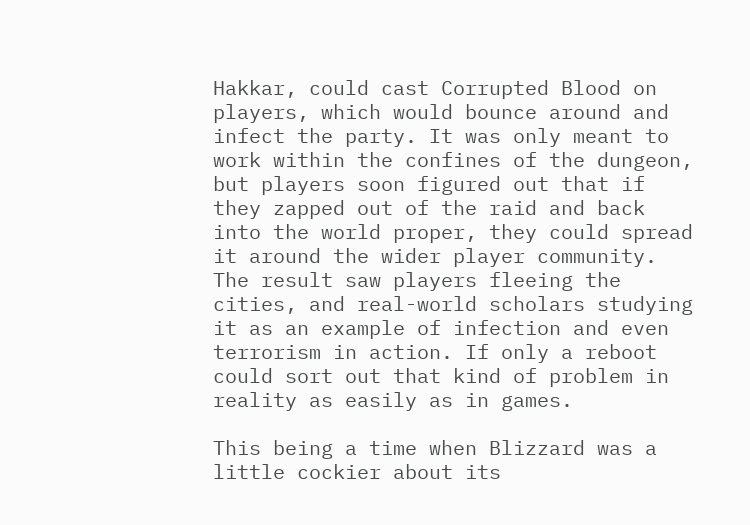Hakkar, could cast Corrupted Blood on players, which would bounce around and infect the party. It was only meant to work within the confines of the dungeon, but players soon figured out that if they zapped out of the raid and back into the world proper, they could spread it around the wider player community. The result saw players fleeing the cities, and real-world scholars studying it as an example of infection and even terrorism in action. If only a reboot could sort out that kind of problem in reality as easily as in games.

This being a time when Blizzard was a little cockier about its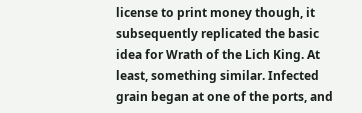license to print money though, it subsequently replicated the basic idea for Wrath of the Lich King. At least, something similar. Infected grain began at one of the ports, and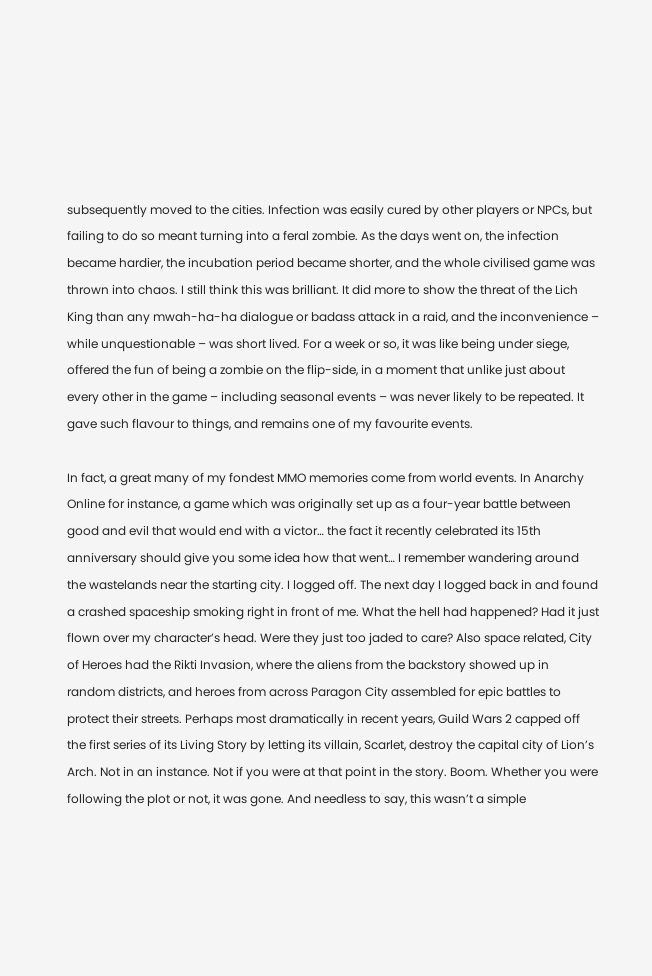subsequently moved to the cities. Infection was easily cured by other players or NPCs, but failing to do so meant turning into a feral zombie. As the days went on, the infection became hardier, the incubation period became shorter, and the whole civilised game was thrown into chaos. I still think this was brilliant. It did more to show the threat of the Lich King than any mwah-ha-ha dialogue or badass attack in a raid, and the inconvenience – while unquestionable – was short lived. For a week or so, it was like being under siege, offered the fun of being a zombie on the flip-side, in a moment that unlike just about every other in the game – including seasonal events – was never likely to be repeated. It gave such flavour to things, and remains one of my favourite events.

In fact, a great many of my fondest MMO memories come from world events. In Anarchy Online for instance, a game which was originally set up as a four-year battle between good and evil that would end with a victor… the fact it recently celebrated its 15th anniversary should give you some idea how that went… I remember wandering around the wastelands near the starting city. I logged off. The next day I logged back in and found a crashed spaceship smoking right in front of me. What the hell had happened? Had it just flown over my character’s head. Were they just too jaded to care? Also space related, City of Heroes had the Rikti Invasion, where the aliens from the backstory showed up in random districts, and heroes from across Paragon City assembled for epic battles to protect their streets. Perhaps most dramatically in recent years, Guild Wars 2 capped off the first series of its Living Story by letting its villain, Scarlet, destroy the capital city of Lion’s Arch. Not in an instance. Not if you were at that point in the story. Boom. Whether you were following the plot or not, it was gone. And needless to say, this wasn’t a simple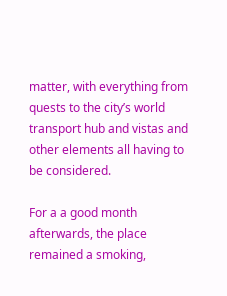matter, with everything from quests to the city’s world transport hub and vistas and other elements all having to be considered.

For a a good month afterwards, the place remained a smoking,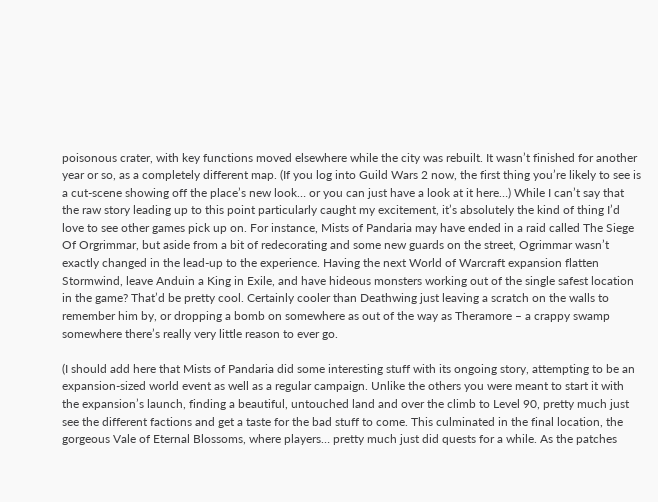poisonous crater, with key functions moved elsewhere while the city was rebuilt. It wasn’t finished for another year or so, as a completely different map. (If you log into Guild Wars 2 now, the first thing you’re likely to see is a cut-scene showing off the place’s new look… or you can just have a look at it here…) While I can’t say that the raw story leading up to this point particularly caught my excitement, it’s absolutely the kind of thing I’d love to see other games pick up on. For instance, Mists of Pandaria may have ended in a raid called The Siege Of Orgrimmar, but aside from a bit of redecorating and some new guards on the street, Ogrimmar wasn’t exactly changed in the lead-up to the experience. Having the next World of Warcraft expansion flatten Stormwind, leave Anduin a King in Exile, and have hideous monsters working out of the single safest location in the game? That’d be pretty cool. Certainly cooler than Deathwing just leaving a scratch on the walls to remember him by, or dropping a bomb on somewhere as out of the way as Theramore – a crappy swamp somewhere there’s really very little reason to ever go.

(I should add here that Mists of Pandaria did some interesting stuff with its ongoing story, attempting to be an expansion-sized world event as well as a regular campaign. Unlike the others you were meant to start it with the expansion’s launch, finding a beautiful, untouched land and over the climb to Level 90, pretty much just see the different factions and get a taste for the bad stuff to come. This culminated in the final location, the gorgeous Vale of Eternal Blossoms, where players… pretty much just did quests for a while. As the patches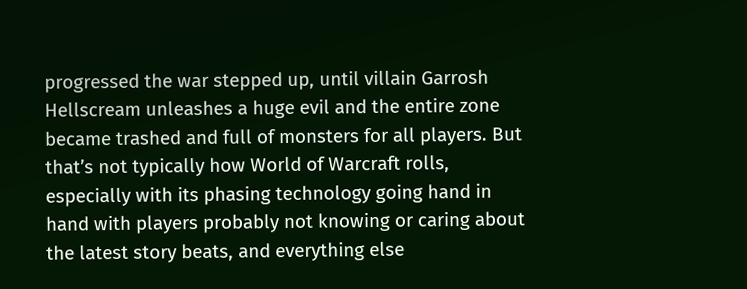progressed the war stepped up, until villain Garrosh Hellscream unleashes a huge evil and the entire zone became trashed and full of monsters for all players. But that’s not typically how World of Warcraft rolls, especially with its phasing technology going hand in hand with players probably not knowing or caring about the latest story beats, and everything else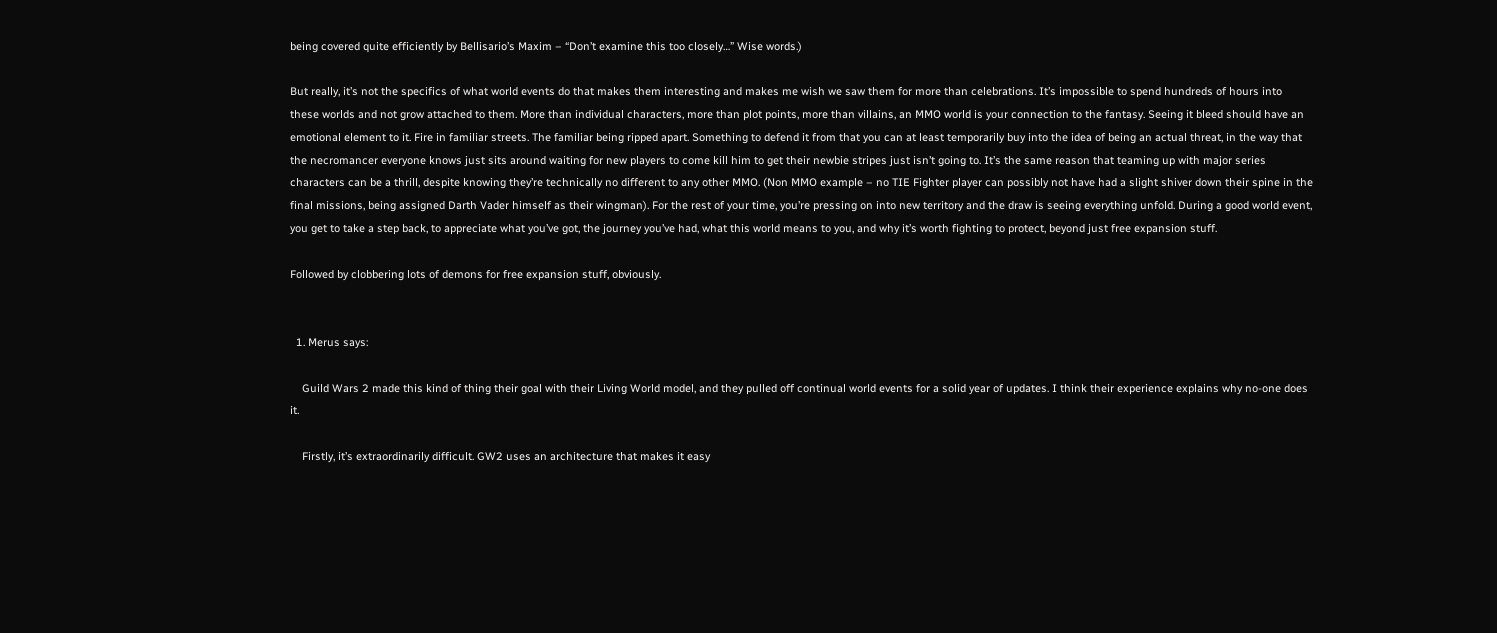being covered quite efficiently by Bellisario’s Maxim – “Don’t examine this too closely…” Wise words.)

But really, it’s not the specifics of what world events do that makes them interesting and makes me wish we saw them for more than celebrations. It’s impossible to spend hundreds of hours into these worlds and not grow attached to them. More than individual characters, more than plot points, more than villains, an MMO world is your connection to the fantasy. Seeing it bleed should have an emotional element to it. Fire in familiar streets. The familiar being ripped apart. Something to defend it from that you can at least temporarily buy into the idea of being an actual threat, in the way that the necromancer everyone knows just sits around waiting for new players to come kill him to get their newbie stripes just isn’t going to. It’s the same reason that teaming up with major series characters can be a thrill, despite knowing they’re technically no different to any other MMO. (Non MMO example – no TIE Fighter player can possibly not have had a slight shiver down their spine in the final missions, being assigned Darth Vader himself as their wingman). For the rest of your time, you’re pressing on into new territory and the draw is seeing everything unfold. During a good world event, you get to take a step back, to appreciate what you’ve got, the journey you’ve had, what this world means to you, and why it’s worth fighting to protect, beyond just free expansion stuff.

Followed by clobbering lots of demons for free expansion stuff, obviously.


  1. Merus says:

    Guild Wars 2 made this kind of thing their goal with their Living World model, and they pulled off continual world events for a solid year of updates. I think their experience explains why no-one does it.

    Firstly, it’s extraordinarily difficult. GW2 uses an architecture that makes it easy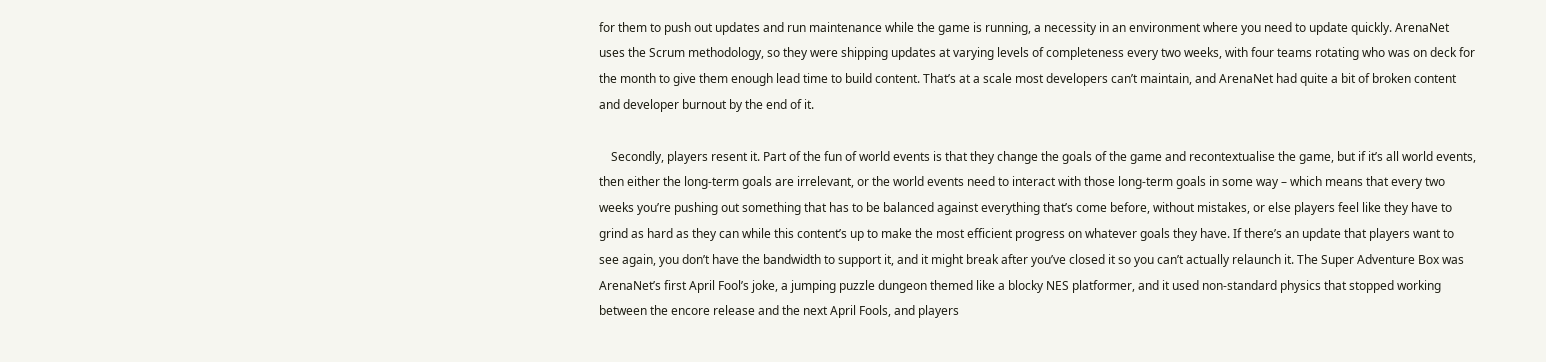for them to push out updates and run maintenance while the game is running, a necessity in an environment where you need to update quickly. ArenaNet uses the Scrum methodology, so they were shipping updates at varying levels of completeness every two weeks, with four teams rotating who was on deck for the month to give them enough lead time to build content. That’s at a scale most developers can’t maintain, and ArenaNet had quite a bit of broken content and developer burnout by the end of it.

    Secondly, players resent it. Part of the fun of world events is that they change the goals of the game and recontextualise the game, but if it’s all world events, then either the long-term goals are irrelevant, or the world events need to interact with those long-term goals in some way – which means that every two weeks you’re pushing out something that has to be balanced against everything that’s come before, without mistakes, or else players feel like they have to grind as hard as they can while this content’s up to make the most efficient progress on whatever goals they have. If there’s an update that players want to see again, you don’t have the bandwidth to support it, and it might break after you’ve closed it so you can’t actually relaunch it. The Super Adventure Box was ArenaNet’s first April Fool’s joke, a jumping puzzle dungeon themed like a blocky NES platformer, and it used non-standard physics that stopped working between the encore release and the next April Fools, and players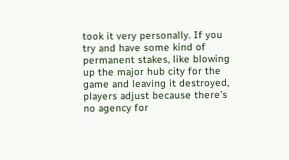took it very personally. If you try and have some kind of permanent stakes, like blowing up the major hub city for the game and leaving it destroyed, players adjust because there’s no agency for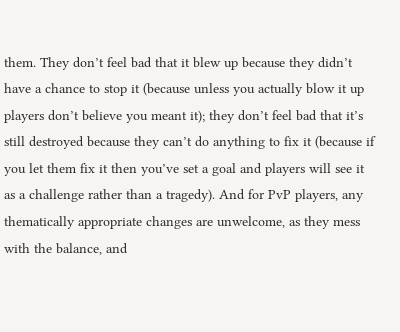them. They don’t feel bad that it blew up because they didn’t have a chance to stop it (because unless you actually blow it up players don’t believe you meant it); they don’t feel bad that it’s still destroyed because they can’t do anything to fix it (because if you let them fix it then you’ve set a goal and players will see it as a challenge rather than a tragedy). And for PvP players, any thematically appropriate changes are unwelcome, as they mess with the balance, and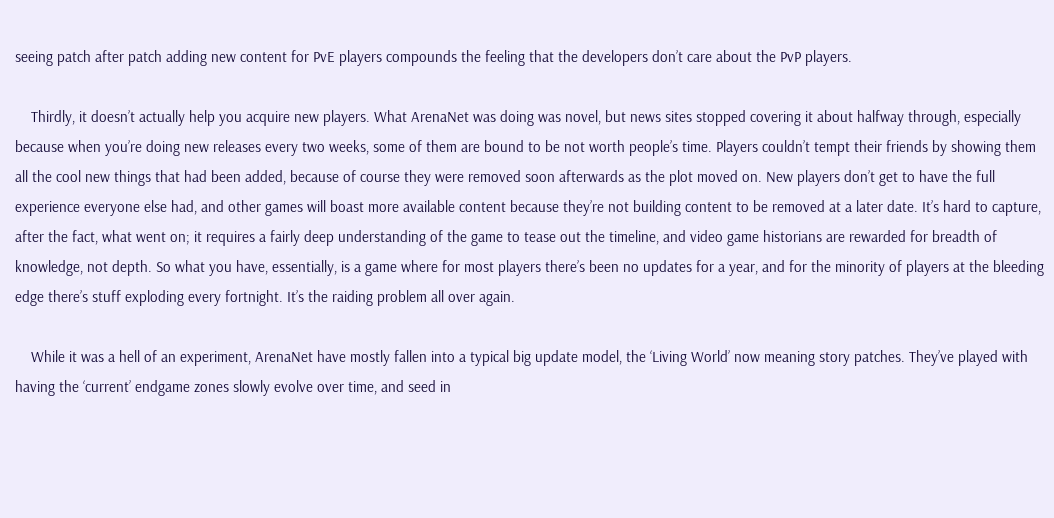seeing patch after patch adding new content for PvE players compounds the feeling that the developers don’t care about the PvP players.

    Thirdly, it doesn’t actually help you acquire new players. What ArenaNet was doing was novel, but news sites stopped covering it about halfway through, especially because when you’re doing new releases every two weeks, some of them are bound to be not worth people’s time. Players couldn’t tempt their friends by showing them all the cool new things that had been added, because of course they were removed soon afterwards as the plot moved on. New players don’t get to have the full experience everyone else had, and other games will boast more available content because they’re not building content to be removed at a later date. It’s hard to capture, after the fact, what went on; it requires a fairly deep understanding of the game to tease out the timeline, and video game historians are rewarded for breadth of knowledge, not depth. So what you have, essentially, is a game where for most players there’s been no updates for a year, and for the minority of players at the bleeding edge there’s stuff exploding every fortnight. It’s the raiding problem all over again.

    While it was a hell of an experiment, ArenaNet have mostly fallen into a typical big update model, the ‘Living World’ now meaning story patches. They’ve played with having the ‘current’ endgame zones slowly evolve over time, and seed in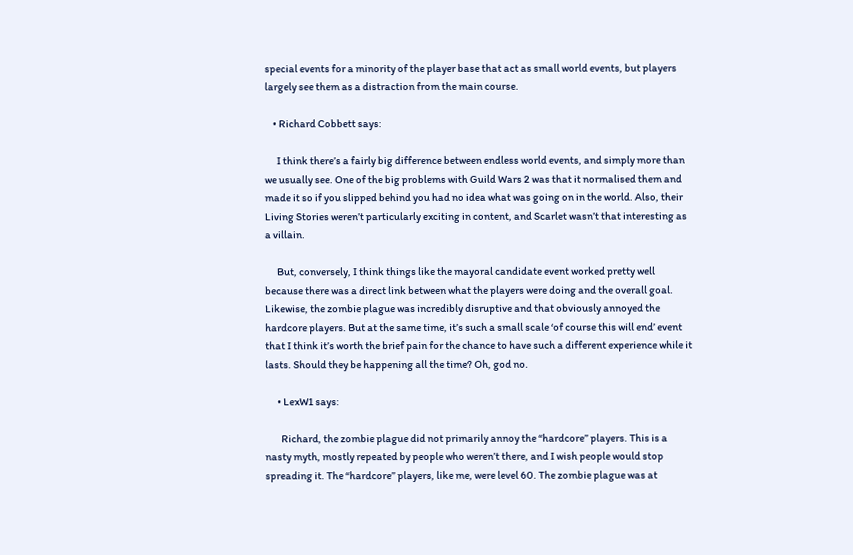special events for a minority of the player base that act as small world events, but players largely see them as a distraction from the main course.

    • Richard Cobbett says:

      I think there’s a fairly big difference between endless world events, and simply more than we usually see. One of the big problems with Guild Wars 2 was that it normalised them and made it so if you slipped behind you had no idea what was going on in the world. Also, their Living Stories weren’t particularly exciting in content, and Scarlet wasn’t that interesting as a villain.

      But, conversely, I think things like the mayoral candidate event worked pretty well because there was a direct link between what the players were doing and the overall goal. Likewise, the zombie plague was incredibly disruptive and that obviously annoyed the hardcore players. But at the same time, it’s such a small scale ‘of course this will end’ event that I think it’s worth the brief pain for the chance to have such a different experience while it lasts. Should they be happening all the time? Oh, god no.

      • LexW1 says:

        Richard, the zombie plague did not primarily annoy the “hardcore” players. This is a nasty myth, mostly repeated by people who weren’t there, and I wish people would stop spreading it. The “hardcore” players, like me, were level 60. The zombie plague was at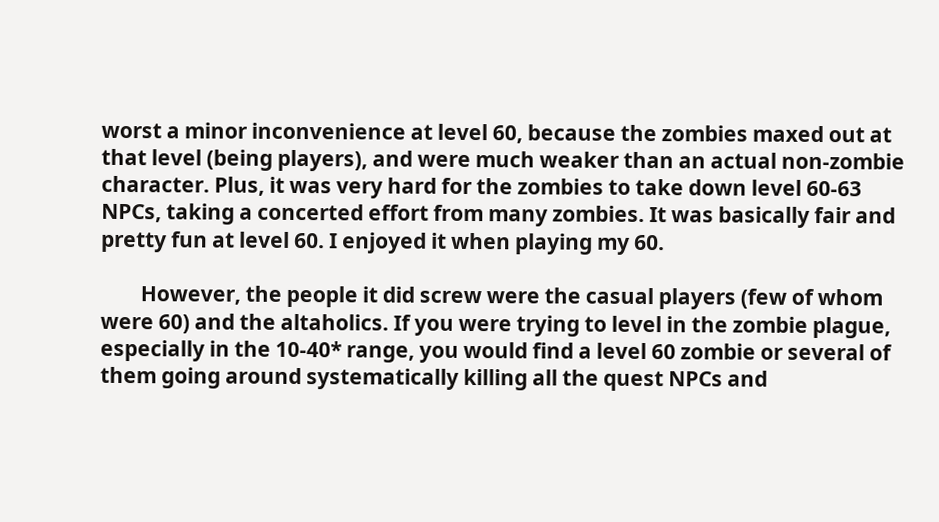worst a minor inconvenience at level 60, because the zombies maxed out at that level (being players), and were much weaker than an actual non-zombie character. Plus, it was very hard for the zombies to take down level 60-63 NPCs, taking a concerted effort from many zombies. It was basically fair and pretty fun at level 60. I enjoyed it when playing my 60.

        However, the people it did screw were the casual players (few of whom were 60) and the altaholics. If you were trying to level in the zombie plague, especially in the 10-40* range, you would find a level 60 zombie or several of them going around systematically killing all the quest NPCs and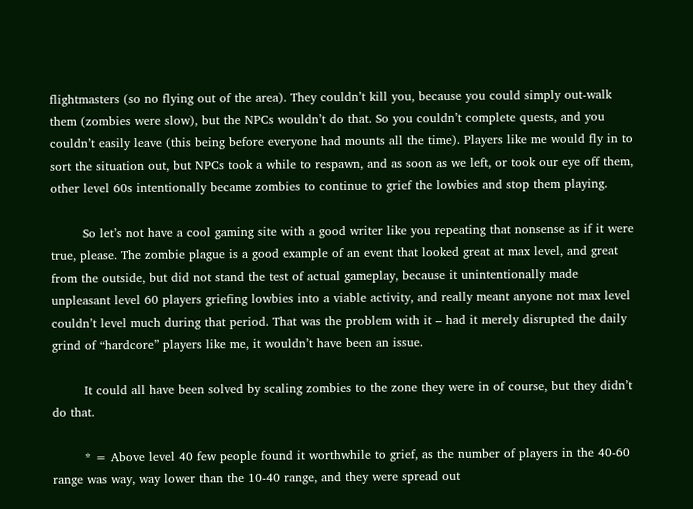flightmasters (so no flying out of the area). They couldn’t kill you, because you could simply out-walk them (zombies were slow), but the NPCs wouldn’t do that. So you couldn’t complete quests, and you couldn’t easily leave (this being before everyone had mounts all the time). Players like me would fly in to sort the situation out, but NPCs took a while to respawn, and as soon as we left, or took our eye off them, other level 60s intentionally became zombies to continue to grief the lowbies and stop them playing.

        So let’s not have a cool gaming site with a good writer like you repeating that nonsense as if it were true, please. The zombie plague is a good example of an event that looked great at max level, and great from the outside, but did not stand the test of actual gameplay, because it unintentionally made unpleasant level 60 players griefing lowbies into a viable activity, and really meant anyone not max level couldn’t level much during that period. That was the problem with it – had it merely disrupted the daily grind of “hardcore” players like me, it wouldn’t have been an issue.

        It could all have been solved by scaling zombies to the zone they were in of course, but they didn’t do that.

        * = Above level 40 few people found it worthwhile to grief, as the number of players in the 40-60 range was way, way lower than the 10-40 range, and they were spread out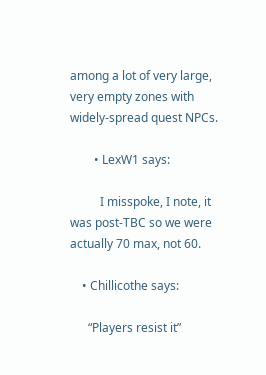among a lot of very large, very empty zones with widely-spread quest NPCs.

        • LexW1 says:

          I misspoke, I note, it was post-TBC so we were actually 70 max, not 60.

    • Chillicothe says:

      “Players resist it”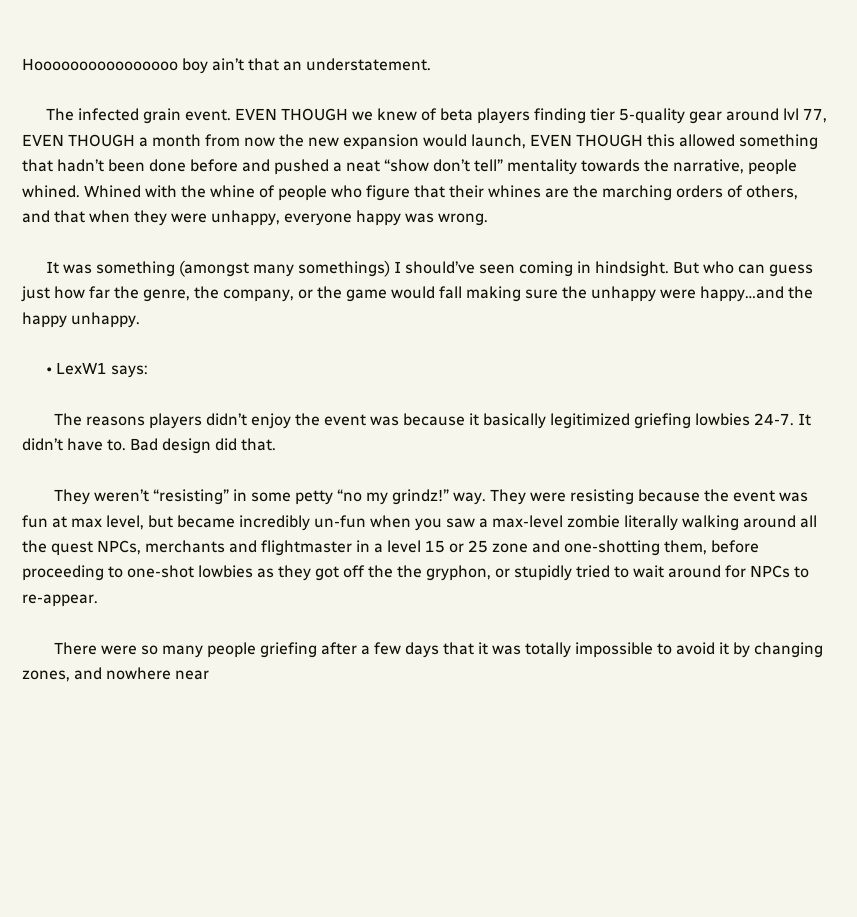Hoooooooooooooooo boy ain’t that an understatement.

      The infected grain event. EVEN THOUGH we knew of beta players finding tier 5-quality gear around lvl 77, EVEN THOUGH a month from now the new expansion would launch, EVEN THOUGH this allowed something that hadn’t been done before and pushed a neat “show don’t tell” mentality towards the narrative, people whined. Whined with the whine of people who figure that their whines are the marching orders of others, and that when they were unhappy, everyone happy was wrong.

      It was something (amongst many somethings) I should’ve seen coming in hindsight. But who can guess just how far the genre, the company, or the game would fall making sure the unhappy were happy…and the happy unhappy.

      • LexW1 says:

        The reasons players didn’t enjoy the event was because it basically legitimized griefing lowbies 24-7. It didn’t have to. Bad design did that.

        They weren’t “resisting” in some petty “no my grindz!” way. They were resisting because the event was fun at max level, but became incredibly un-fun when you saw a max-level zombie literally walking around all the quest NPCs, merchants and flightmaster in a level 15 or 25 zone and one-shotting them, before proceeding to one-shot lowbies as they got off the the gryphon, or stupidly tried to wait around for NPCs to re-appear.

        There were so many people griefing after a few days that it was totally impossible to avoid it by changing zones, and nowhere near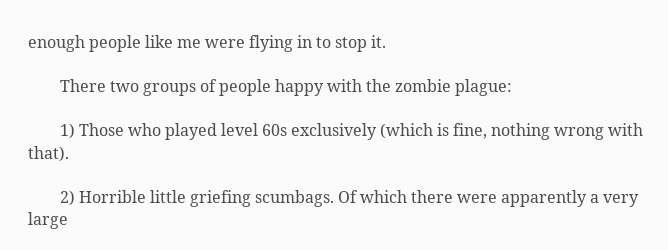enough people like me were flying in to stop it.

        There two groups of people happy with the zombie plague:

        1) Those who played level 60s exclusively (which is fine, nothing wrong with that).

        2) Horrible little griefing scumbags. Of which there were apparently a very large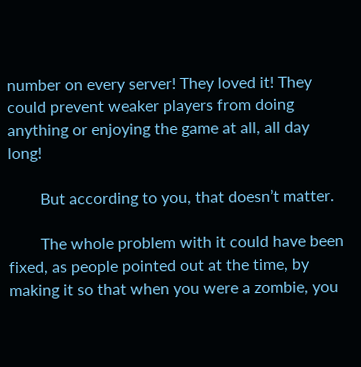number on every server! They loved it! They could prevent weaker players from doing anything or enjoying the game at all, all day long!

        But according to you, that doesn’t matter.

        The whole problem with it could have been fixed, as people pointed out at the time, by making it so that when you were a zombie, you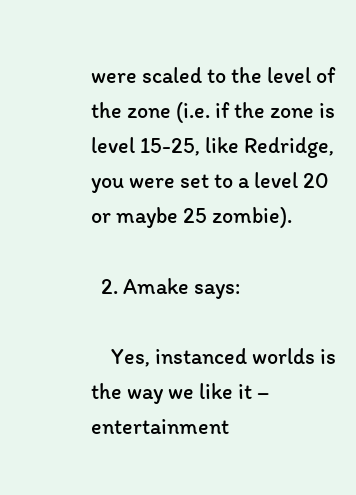were scaled to the level of the zone (i.e. if the zone is level 15-25, like Redridge, you were set to a level 20 or maybe 25 zombie).

  2. Amake says:

    Yes, instanced worlds is the way we like it – entertainment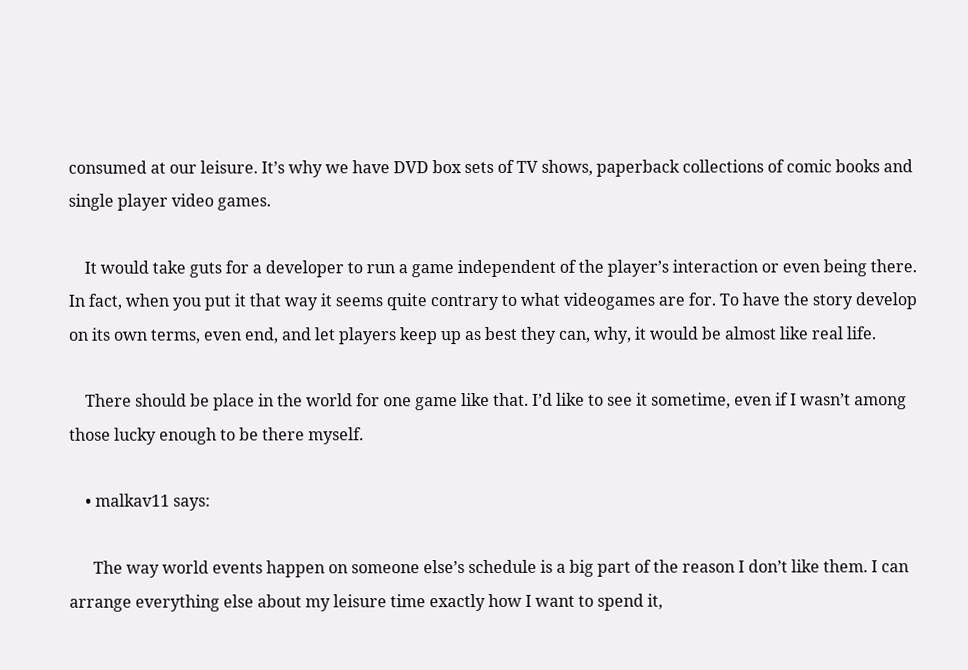consumed at our leisure. It’s why we have DVD box sets of TV shows, paperback collections of comic books and single player video games.

    It would take guts for a developer to run a game independent of the player’s interaction or even being there. In fact, when you put it that way it seems quite contrary to what videogames are for. To have the story develop on its own terms, even end, and let players keep up as best they can, why, it would be almost like real life.

    There should be place in the world for one game like that. I’d like to see it sometime, even if I wasn’t among those lucky enough to be there myself.

    • malkav11 says:

      The way world events happen on someone else’s schedule is a big part of the reason I don’t like them. I can arrange everything else about my leisure time exactly how I want to spend it,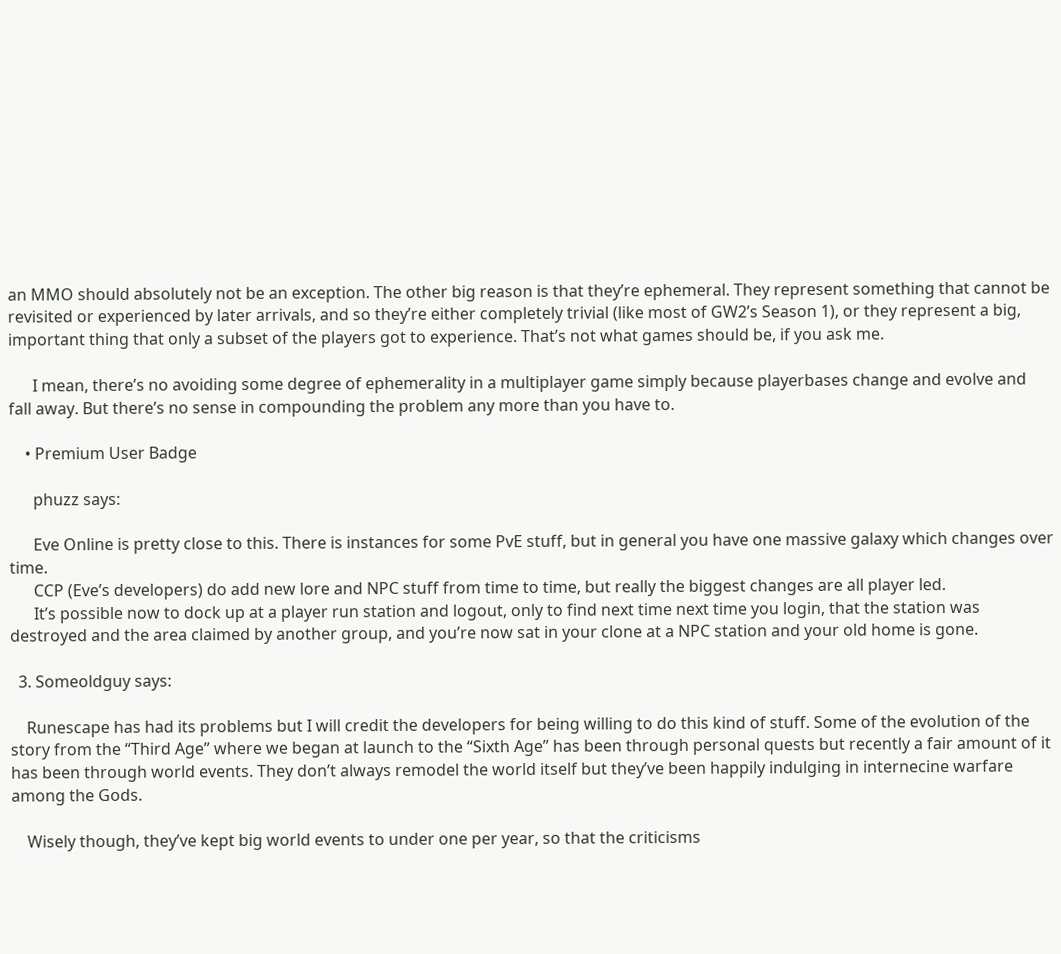an MMO should absolutely not be an exception. The other big reason is that they’re ephemeral. They represent something that cannot be revisited or experienced by later arrivals, and so they’re either completely trivial (like most of GW2’s Season 1), or they represent a big, important thing that only a subset of the players got to experience. That’s not what games should be, if you ask me.

      I mean, there’s no avoiding some degree of ephemerality in a multiplayer game simply because playerbases change and evolve and fall away. But there’s no sense in compounding the problem any more than you have to.

    • Premium User Badge

      phuzz says:

      Eve Online is pretty close to this. There is instances for some PvE stuff, but in general you have one massive galaxy which changes over time.
      CCP (Eve’s developers) do add new lore and NPC stuff from time to time, but really the biggest changes are all player led.
      It’s possible now to dock up at a player run station and logout, only to find next time next time you login, that the station was destroyed and the area claimed by another group, and you’re now sat in your clone at a NPC station and your old home is gone.

  3. Someoldguy says:

    Runescape has had its problems but I will credit the developers for being willing to do this kind of stuff. Some of the evolution of the story from the “Third Age” where we began at launch to the “Sixth Age” has been through personal quests but recently a fair amount of it has been through world events. They don’t always remodel the world itself but they’ve been happily indulging in internecine warfare among the Gods.

    Wisely though, they’ve kept big world events to under one per year, so that the criticisms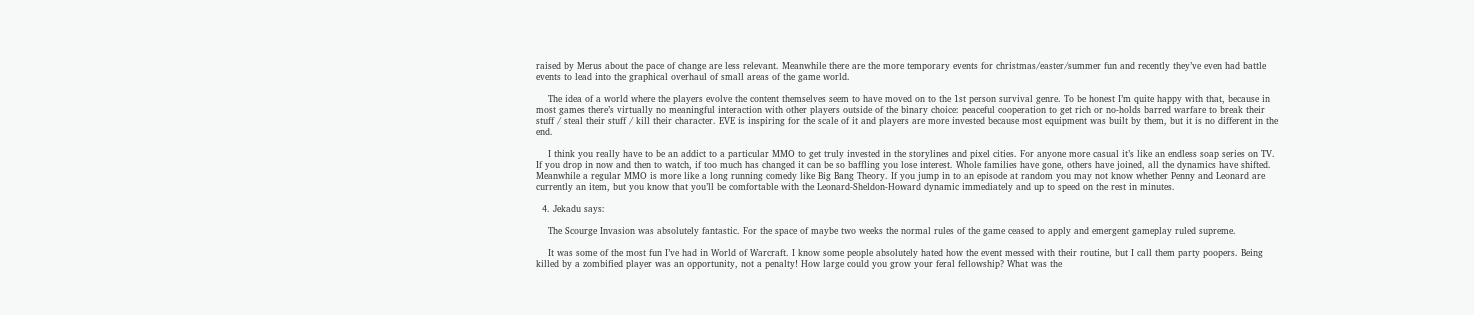raised by Merus about the pace of change are less relevant. Meanwhile there are the more temporary events for christmas/easter/summer fun and recently they’ve even had battle events to lead into the graphical overhaul of small areas of the game world.

    The idea of a world where the players evolve the content themselves seem to have moved on to the 1st person survival genre. To be honest I’m quite happy with that, because in most games there’s virtually no meaningful interaction with other players outside of the binary choice: peaceful cooperation to get rich or no-holds barred warfare to break their stuff / steal their stuff / kill their character. EVE is inspiring for the scale of it and players are more invested because most equipment was built by them, but it is no different in the end.

    I think you really have to be an addict to a particular MMO to get truly invested in the storylines and pixel cities. For anyone more casual it’s like an endless soap series on TV. If you drop in now and then to watch, if too much has changed it can be so baffling you lose interest. Whole families have gone, others have joined, all the dynamics have shifted. Meanwhile a regular MMO is more like a long running comedy like Big Bang Theory. If you jump in to an episode at random you may not know whether Penny and Leonard are currently an item, but you know that you’ll be comfortable with the Leonard-Sheldon-Howard dynamic immediately and up to speed on the rest in minutes.

  4. Jekadu says:

    The Scourge Invasion was absolutely fantastic. For the space of maybe two weeks the normal rules of the game ceased to apply and emergent gameplay ruled supreme.

    It was some of the most fun I’ve had in World of Warcraft. I know some people absolutely hated how the event messed with their routine, but I call them party poopers. Being killed by a zombified player was an opportunity, not a penalty! How large could you grow your feral fellowship? What was the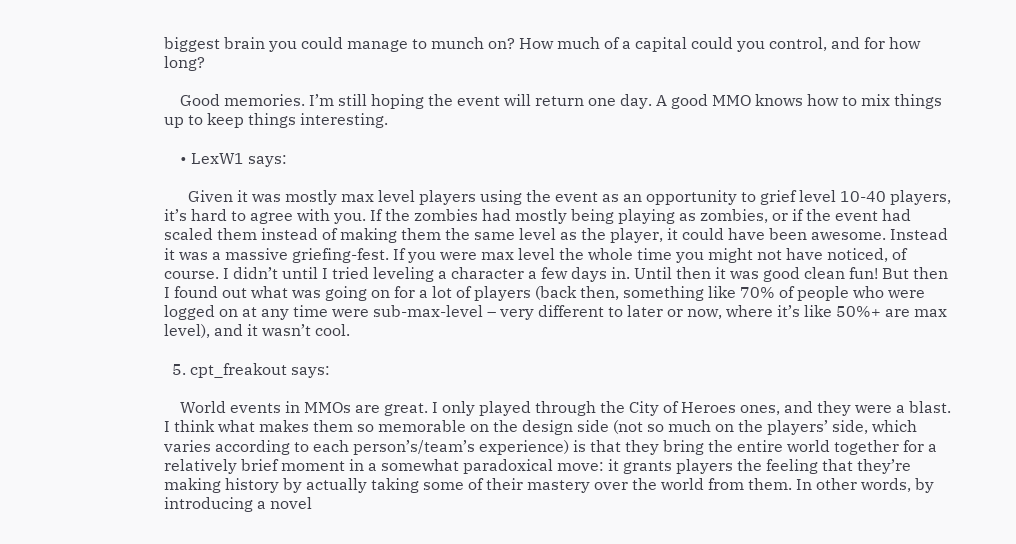biggest brain you could manage to munch on? How much of a capital could you control, and for how long?

    Good memories. I’m still hoping the event will return one day. A good MMO knows how to mix things up to keep things interesting.

    • LexW1 says:

      Given it was mostly max level players using the event as an opportunity to grief level 10-40 players, it’s hard to agree with you. If the zombies had mostly being playing as zombies, or if the event had scaled them instead of making them the same level as the player, it could have been awesome. Instead it was a massive griefing-fest. If you were max level the whole time you might not have noticed, of course. I didn’t until I tried leveling a character a few days in. Until then it was good clean fun! But then I found out what was going on for a lot of players (back then, something like 70% of people who were logged on at any time were sub-max-level – very different to later or now, where it’s like 50%+ are max level), and it wasn’t cool.

  5. cpt_freakout says:

    World events in MMOs are great. I only played through the City of Heroes ones, and they were a blast. I think what makes them so memorable on the design side (not so much on the players’ side, which varies according to each person’s/team’s experience) is that they bring the entire world together for a relatively brief moment in a somewhat paradoxical move: it grants players the feeling that they’re making history by actually taking some of their mastery over the world from them. In other words, by introducing a novel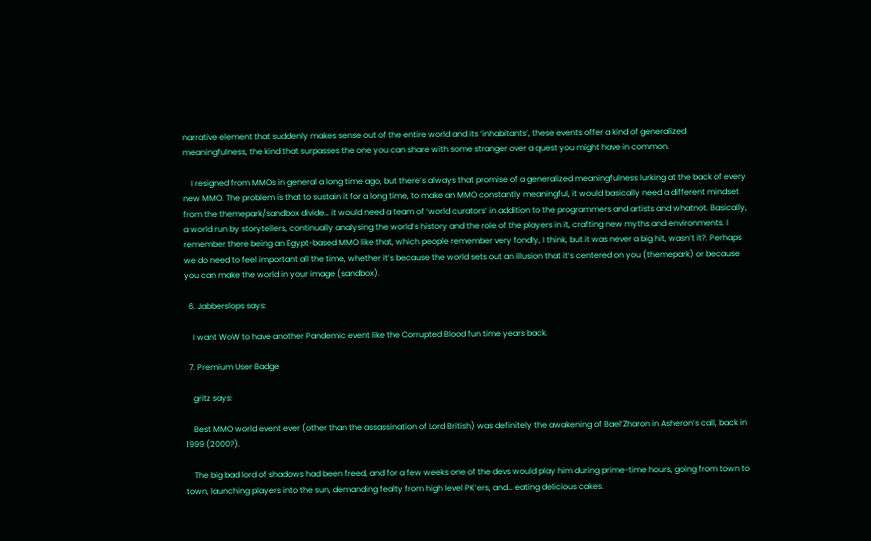narrative element that suddenly makes sense out of the entire world and its ‘inhabitants’, these events offer a kind of generalized meaningfulness, the kind that surpasses the one you can share with some stranger over a quest you might have in common.

    I resigned from MMOs in general a long time ago, but there’s always that promise of a generalized meaningfulness lurking at the back of every new MMO. The problem is that to sustain it for a long time, to make an MMO constantly meaningful, it would basically need a different mindset from the themepark/sandbox divide… it would need a team of ‘world curators’ in addition to the programmers and artists and whatnot. Basically, a world run by storytellers, continually analysing the world’s history and the role of the players in it, crafting new myths and environments. I remember there being an Egypt-based MMO like that, which people remember very fondly, I think, but it was never a big hit, wasn’t it?. Perhaps we do need to feel important all the time, whether it’s because the world sets out an illusion that it’s centered on you (themepark) or because you can make the world in your image (sandbox).

  6. Jabberslops says:

    I want WoW to have another Pandemic event like the Corrupted Blood fun time years back.

  7. Premium User Badge

    gritz says:

    Best MMO world event ever (other than the assassination of Lord British) was definitely the awakening of Bael’Zharon in Asheron’s call, back in 1999 (2000?).

    The big bad lord of shadows had been freed, and for a few weeks one of the devs would play him during prime-time hours, going from town to town, launching players into the sun, demanding fealty from high level PK’ers, and… eating delicious cakes.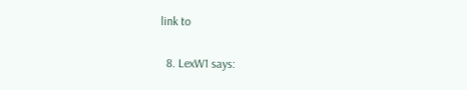link to

  8. LexW1 says: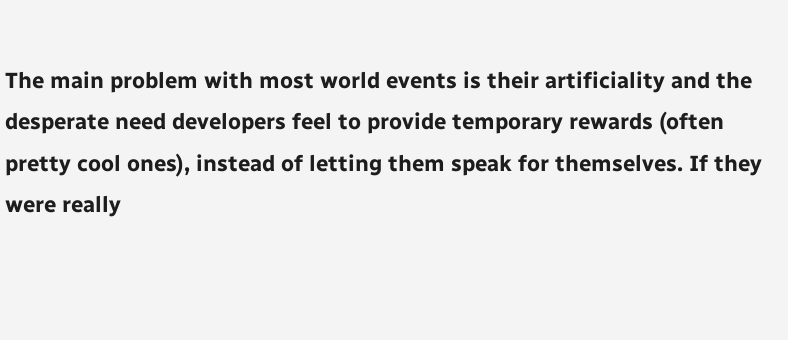The main problem with most world events is their artificiality and the desperate need developers feel to provide temporary rewards (often pretty cool ones), instead of letting them speak for themselves. If they were really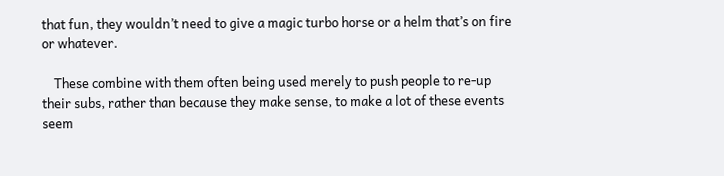that fun, they wouldn’t need to give a magic turbo horse or a helm that’s on fire or whatever.

    These combine with them often being used merely to push people to re-up their subs, rather than because they make sense, to make a lot of these events seem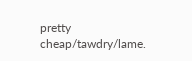pretty cheap/tawdry/lame.